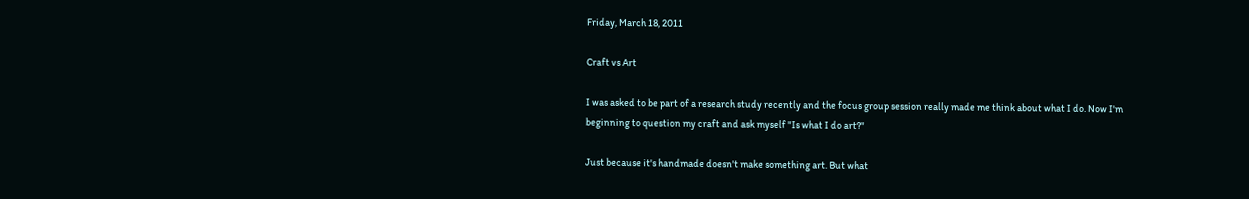Friday, March 18, 2011

Craft vs Art

I was asked to be part of a research study recently and the focus group session really made me think about what I do. Now I'm beginning to question my craft and ask myself "Is what I do art?"

Just because it's handmade doesn't make something art. But what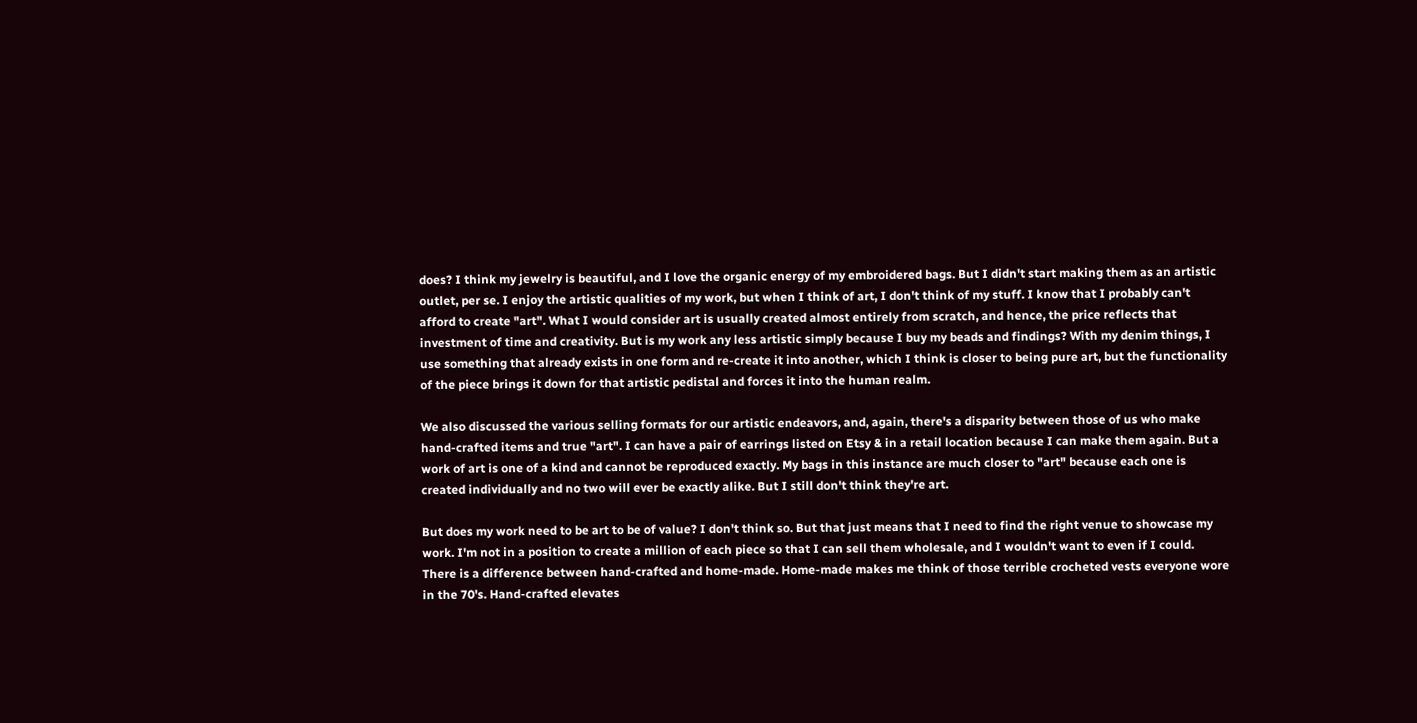does? I think my jewelry is beautiful, and I love the organic energy of my embroidered bags. But I didn't start making them as an artistic outlet, per se. I enjoy the artistic qualities of my work, but when I think of art, I don't think of my stuff. I know that I probably can't afford to create "art". What I would consider art is usually created almost entirely from scratch, and hence, the price reflects that investment of time and creativity. But is my work any less artistic simply because I buy my beads and findings? With my denim things, I use something that already exists in one form and re-create it into another, which I think is closer to being pure art, but the functionality of the piece brings it down for that artistic pedistal and forces it into the human realm.

We also discussed the various selling formats for our artistic endeavors, and, again, there's a disparity between those of us who make hand-crafted items and true "art". I can have a pair of earrings listed on Etsy & in a retail location because I can make them again. But a work of art is one of a kind and cannot be reproduced exactly. My bags in this instance are much closer to "art" because each one is created individually and no two will ever be exactly alike. But I still don't think they're art.

But does my work need to be art to be of value? I don't think so. But that just means that I need to find the right venue to showcase my work. I'm not in a position to create a million of each piece so that I can sell them wholesale, and I wouldn't want to even if I could. There is a difference between hand-crafted and home-made. Home-made makes me think of those terrible crocheted vests everyone wore in the 70's. Hand-crafted elevates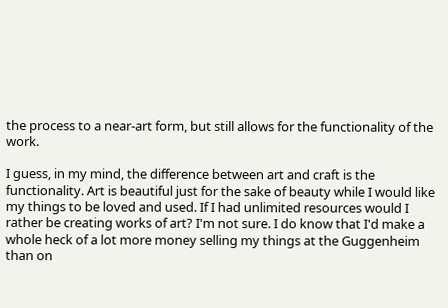the process to a near-art form, but still allows for the functionality of the work.

I guess, in my mind, the difference between art and craft is the functionality. Art is beautiful just for the sake of beauty while I would like my things to be loved and used. If I had unlimited resources would I rather be creating works of art? I'm not sure. I do know that I'd make a whole heck of a lot more money selling my things at the Guggenheim than on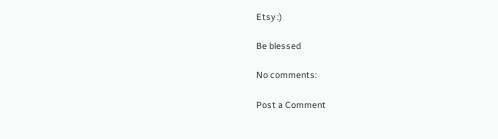Etsy :)

Be blessed

No comments:

Post a Comment